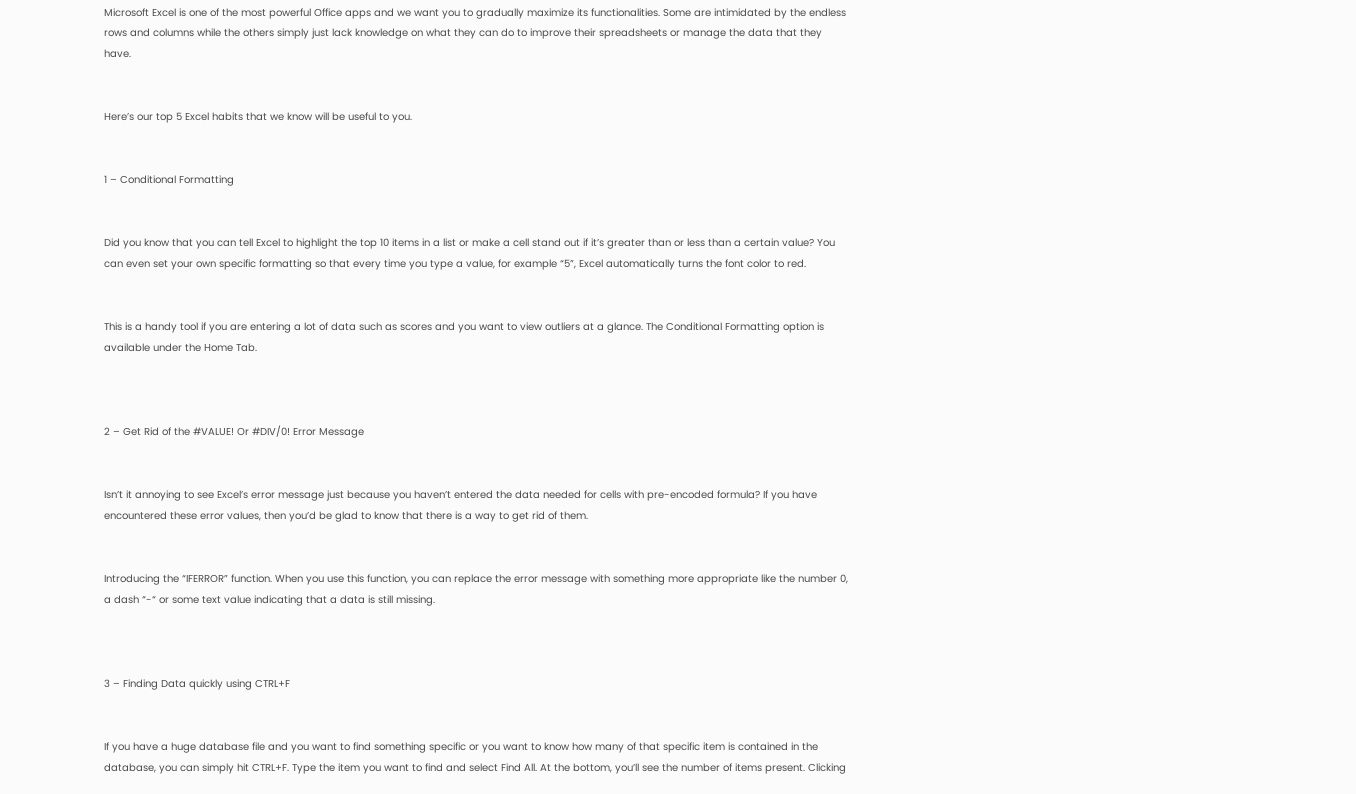Microsoft Excel is one of the most powerful Office apps and we want you to gradually maximize its functionalities. Some are intimidated by the endless rows and columns while the others simply just lack knowledge on what they can do to improve their spreadsheets or manage the data that they have.


Here’s our top 5 Excel habits that we know will be useful to you.


1 – Conditional Formatting


Did you know that you can tell Excel to highlight the top 10 items in a list or make a cell stand out if it’s greater than or less than a certain value? You can even set your own specific formatting so that every time you type a value, for example “5”, Excel automatically turns the font color to red.


This is a handy tool if you are entering a lot of data such as scores and you want to view outliers at a glance. The Conditional Formatting option is available under the Home Tab.



2 – Get Rid of the #VALUE! Or #DIV/0! Error Message


Isn’t it annoying to see Excel’s error message just because you haven’t entered the data needed for cells with pre-encoded formula? If you have encountered these error values, then you’d be glad to know that there is a way to get rid of them.


Introducing the “IFERROR” function. When you use this function, you can replace the error message with something more appropriate like the number 0, a dash “-“ or some text value indicating that a data is still missing.



3 – Finding Data quickly using CTRL+F


If you have a huge database file and you want to find something specific or you want to know how many of that specific item is contained in the database, you can simply hit CTRL+F. Type the item you want to find and select Find All. At the bottom, you’ll see the number of items present. Clicking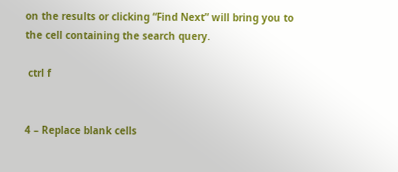on the results or clicking “Find Next” will bring you to the cell containing the search query.

 ctrl f


4 – Replace blank cells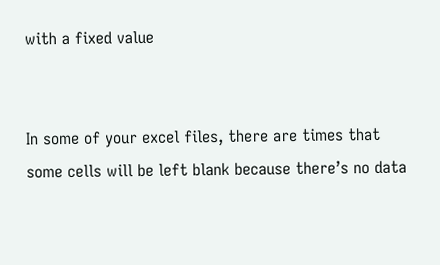with a fixed value


In some of your excel files, there are times that some cells will be left blank because there’s no data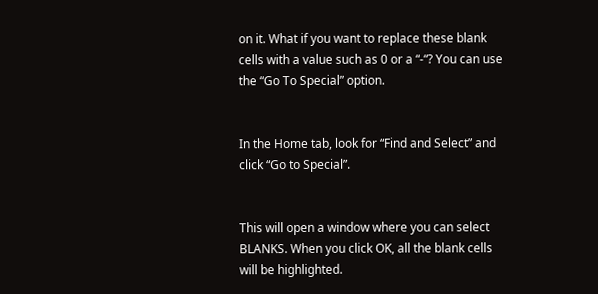on it. What if you want to replace these blank cells with a value such as 0 or a “-“? You can use the “Go To Special” option.


In the Home tab, look for “Find and Select” and click “Go to Special”.


This will open a window where you can select BLANKS. When you click OK, all the blank cells will be highlighted.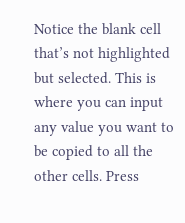Notice the blank cell that’s not highlighted but selected. This is where you can input any value you want to be copied to all the other cells. Press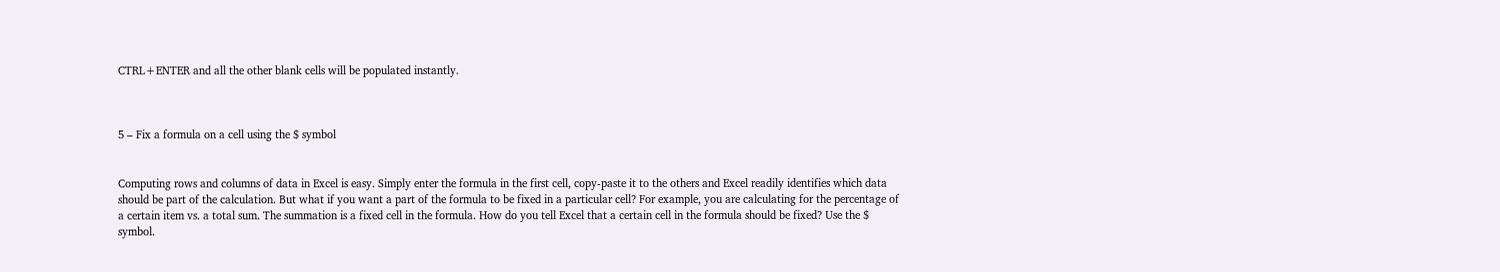CTRL+ENTER and all the other blank cells will be populated instantly.



5 – Fix a formula on a cell using the $ symbol


Computing rows and columns of data in Excel is easy. Simply enter the formula in the first cell, copy-paste it to the others and Excel readily identifies which data should be part of the calculation. But what if you want a part of the formula to be fixed in a particular cell? For example, you are calculating for the percentage of a certain item vs. a total sum. The summation is a fixed cell in the formula. How do you tell Excel that a certain cell in the formula should be fixed? Use the $ symbol.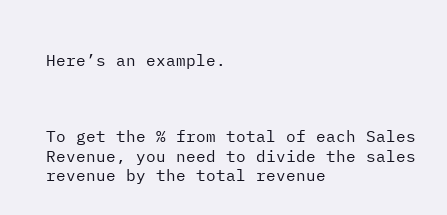Here’s an example.



To get the % from total of each Sales Revenue, you need to divide the sales revenue by the total revenue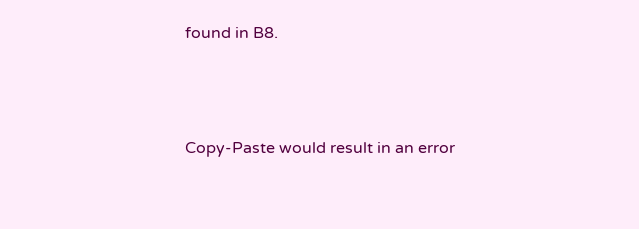found in B8.



Copy-Paste would result in an error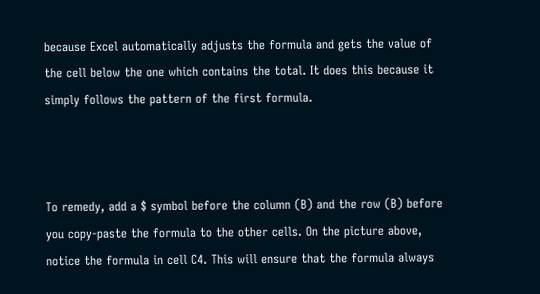because Excel automatically adjusts the formula and gets the value of the cell below the one which contains the total. It does this because it simply follows the pattern of the first formula.



To remedy, add a $ symbol before the column (B) and the row (B) before you copy-paste the formula to the other cells. On the picture above, notice the formula in cell C4. This will ensure that the formula always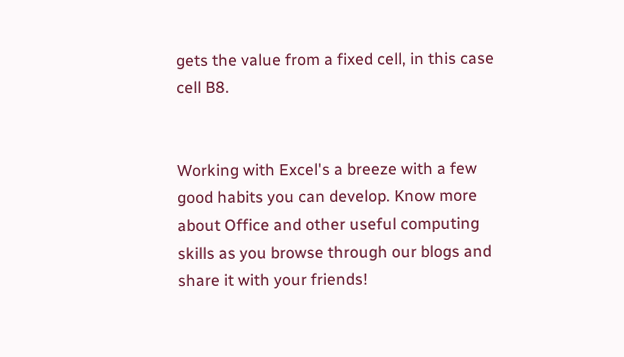gets the value from a fixed cell, in this case cell B8.


Working with Excel's a breeze with a few good habits you can develop. Know more about Office and other useful computing skills as you browse through our blogs and share it with your friends!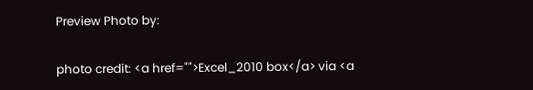Preview Photo by:

photo credit: <a href="">Excel_2010 box</a> via <a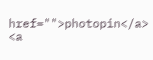href="">photopin</a> <a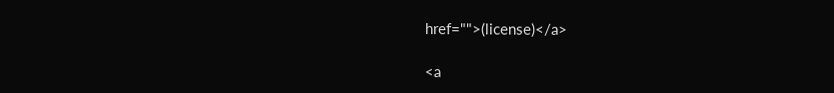href="">(license)</a>

<a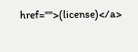href="">(license)</a>